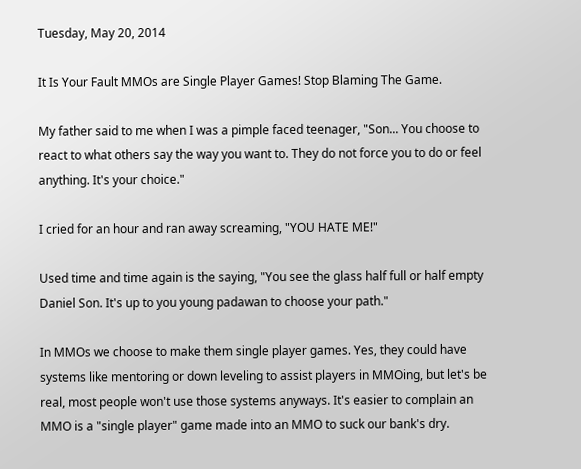Tuesday, May 20, 2014

It Is Your Fault MMOs are Single Player Games! Stop Blaming The Game.

My father said to me when I was a pimple faced teenager, "Son... You choose to react to what others say the way you want to. They do not force you to do or feel anything. It's your choice."

I cried for an hour and ran away screaming, "YOU HATE ME!"

Used time and time again is the saying, "You see the glass half full or half empty Daniel Son. It's up to you young padawan to choose your path."

In MMOs we choose to make them single player games. Yes, they could have systems like mentoring or down leveling to assist players in MMOing, but let's be real, most people won't use those systems anyways. It's easier to complain an MMO is a "single player" game made into an MMO to suck our bank's dry.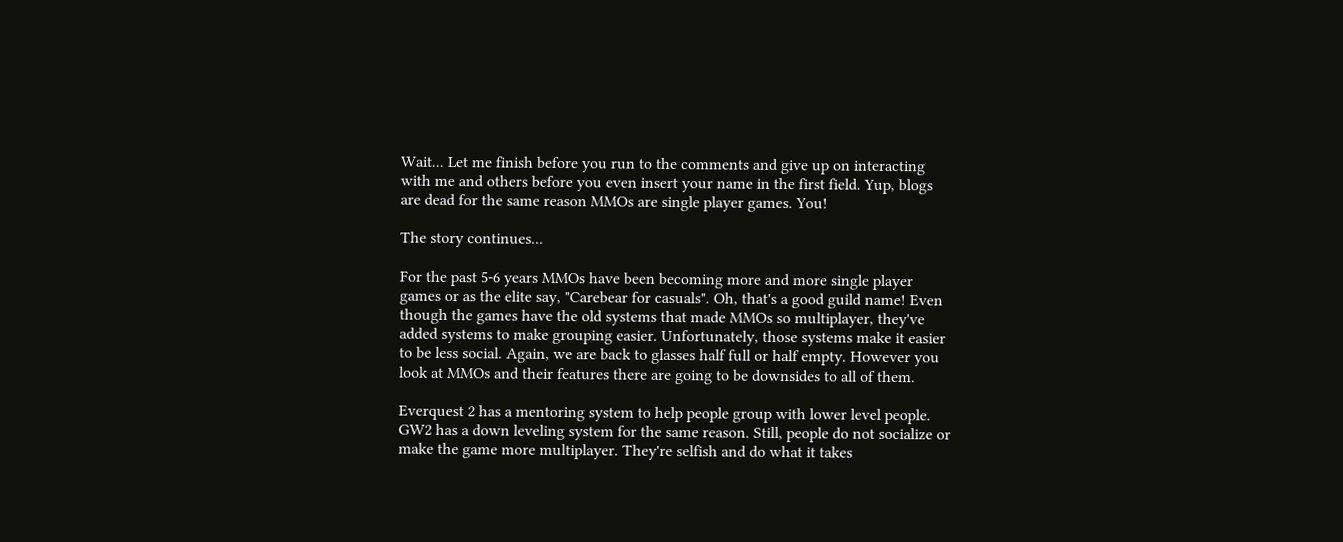Wait... Let me finish before you run to the comments and give up on interacting with me and others before you even insert your name in the first field. Yup, blogs are dead for the same reason MMOs are single player games. You!

The story continues...

For the past 5-6 years MMOs have been becoming more and more single player games or as the elite say, "Carebear for casuals". Oh, that's a good guild name! Even though the games have the old systems that made MMOs so multiplayer, they've added systems to make grouping easier. Unfortunately, those systems make it easier to be less social. Again, we are back to glasses half full or half empty. However you look at MMOs and their features there are going to be downsides to all of them.

Everquest 2 has a mentoring system to help people group with lower level people. GW2 has a down leveling system for the same reason. Still, people do not socialize or make the game more multiplayer. They're selfish and do what it takes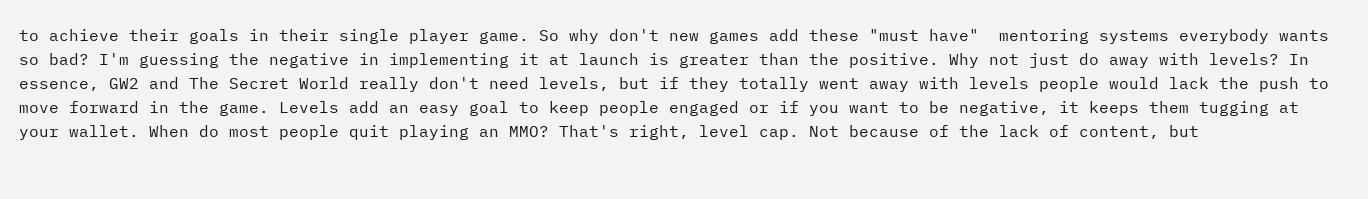to achieve their goals in their single player game. So why don't new games add these "must have"  mentoring systems everybody wants so bad? I'm guessing the negative in implementing it at launch is greater than the positive. Why not just do away with levels? In essence, GW2 and The Secret World really don't need levels, but if they totally went away with levels people would lack the push to move forward in the game. Levels add an easy goal to keep people engaged or if you want to be negative, it keeps them tugging at your wallet. When do most people quit playing an MMO? That's right, level cap. Not because of the lack of content, but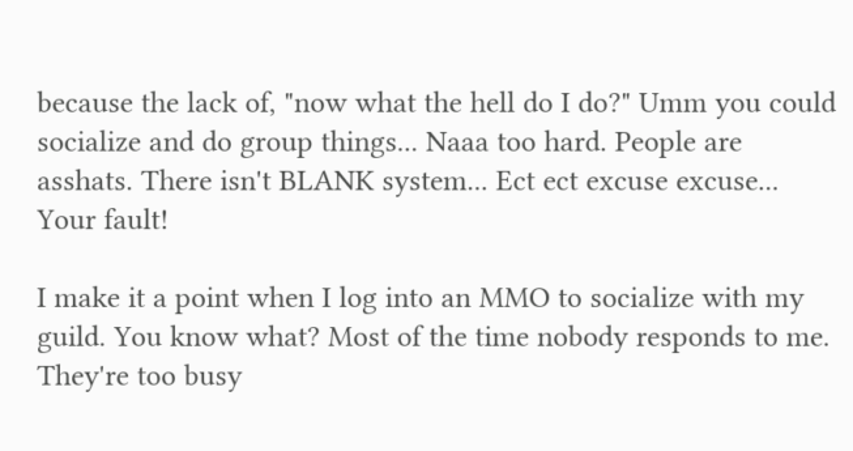because the lack of, "now what the hell do I do?" Umm you could socialize and do group things... Naaa too hard. People are asshats. There isn't BLANK system... Ect ect excuse excuse... Your fault!

I make it a point when I log into an MMO to socialize with my guild. You know what? Most of the time nobody responds to me. They're too busy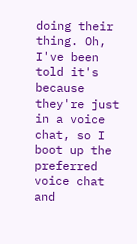doing their thing. Oh, I've been told it's because they're just in a voice chat, so I boot up the preferred voice chat and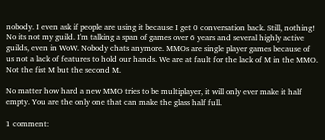nobody. I even ask if people are using it because I get 0 conversation back. Still, nothing! No its not my guild. I'm talking a span of games over 6 years and several highly active guilds, even in WoW. Nobody chats anymore. MMOs are single player games because of us not a lack of features to hold our hands. We are at fault for the lack of M in the MMO. Not the fist M but the second M.

No matter how hard a new MMO tries to be multiplayer, it will only ever make it half empty. You are the only one that can make the glass half full.

1 comment: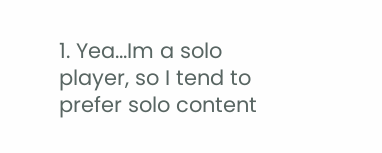1. Yea...Im a solo player, so I tend to prefer solo content